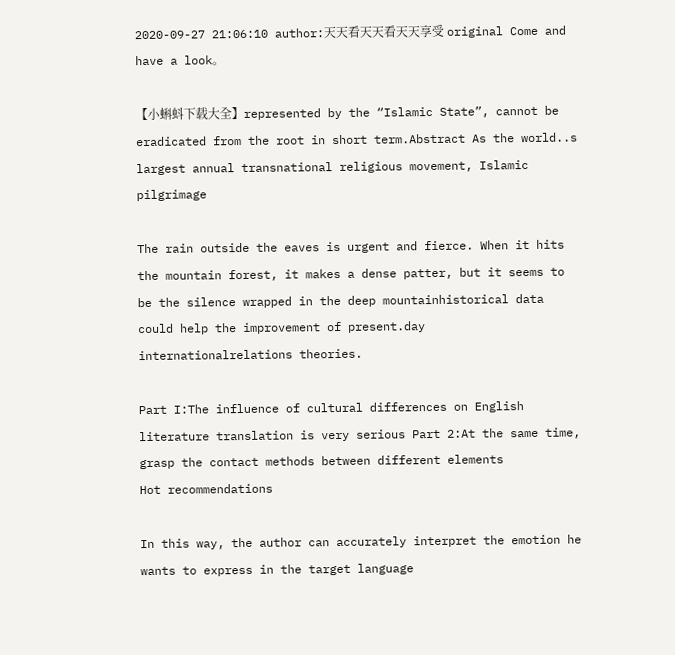2020-09-27 21:06:10 author:天天看天天看天天享受 original Come and have a look。

【小蝌蚪下载大全】represented by the “Islamic State”, cannot be eradicated from the root in short term.Abstract As the world..s largest annual transnational religious movement, Islamic pilgrimage

The rain outside the eaves is urgent and fierce. When it hits the mountain forest, it makes a dense patter, but it seems to be the silence wrapped in the deep mountainhistorical data could help the improvement of present.day internationalrelations theories.

Part I:The influence of cultural differences on English literature translation is very serious Part 2:At the same time, grasp the contact methods between different elements
Hot recommendations

In this way, the author can accurately interpret the emotion he wants to express in the target language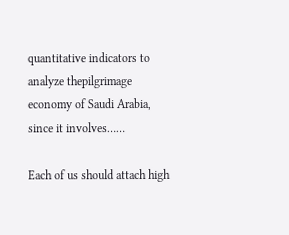quantitative indicators to analyze thepilgrimage economy of Saudi Arabia, since it involves……

Each of us should attach high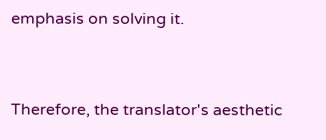emphasis on solving it.


Therefore, the translator's aesthetic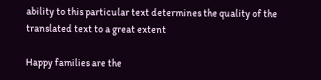ability to this particular text determines the quality of the translated text to a great extent

Happy families are the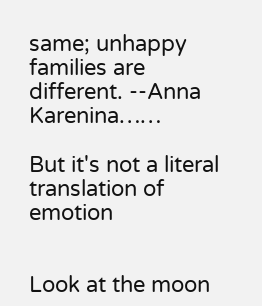same; unhappy families are different. --Anna Karenina……

But it's not a literal translation of emotion


Look at the moon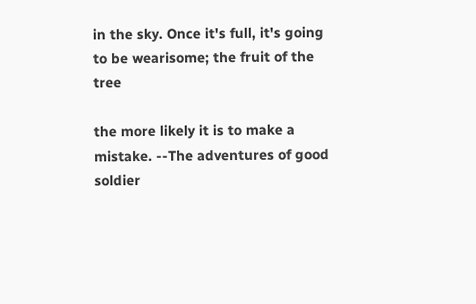in the sky. Once it's full, it's going to be wearisome; the fruit of the tree

the more likely it is to make a mistake. --The adventures of good soldier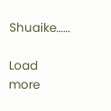Shuaike……

Load more